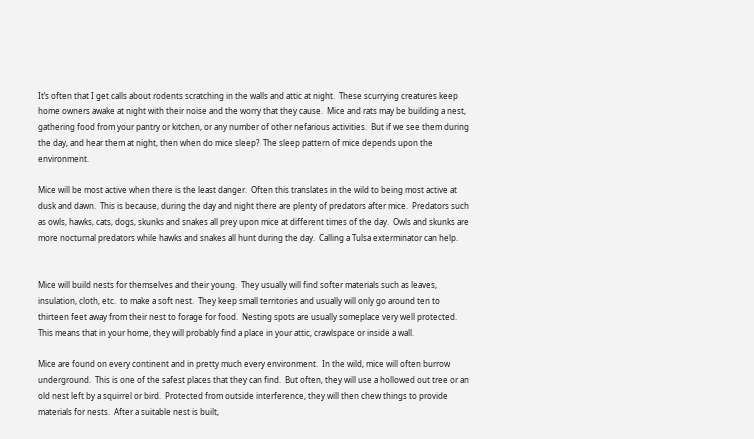It’s often that I get calls about rodents scratching in the walls and attic at night.  These scurrying creatures keep home owners awake at night with their noise and the worry that they cause.  Mice and rats may be building a nest, gathering food from your pantry or kitchen, or any number of other nefarious activities.  But if we see them during the day, and hear them at night, then when do mice sleep?  The sleep pattern of mice depends upon the environment.

Mice will be most active when there is the least danger.  Often this translates in the wild to being most active at dusk and dawn.  This is because, during the day and night there are plenty of predators after mice.  Predators such as owls, hawks, cats, dogs, skunks and snakes all prey upon mice at different times of the day.  Owls and skunks are more nocturnal predators while hawks and snakes all hunt during the day.  Calling a Tulsa exterminator can help.


Mice will build nests for themselves and their young.  They usually will find softer materials such as leaves, insulation, cloth, etc.  to make a soft nest.  They keep small territories and usually will only go around ten to thirteen feet away from their nest to forage for food.  Nesting spots are usually someplace very well protected.  This means that in your home, they will probably find a place in your attic, crawlspace or inside a wall.

Mice are found on every continent and in pretty much every environment.  In the wild, mice will often burrow underground.  This is one of the safest places that they can find.  But often, they will use a hollowed out tree or an old nest left by a squirrel or bird.  Protected from outside interference, they will then chew things to provide materials for nests.  After a suitable nest is built,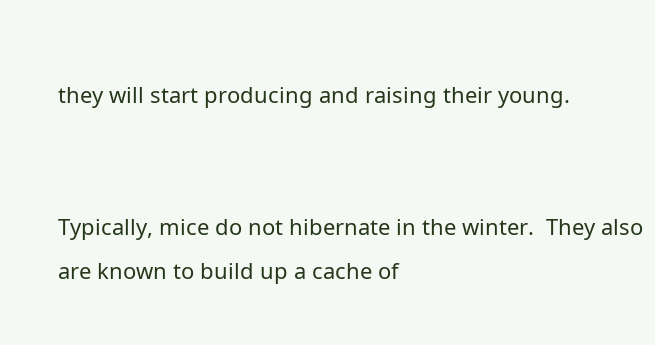they will start producing and raising their young.


Typically, mice do not hibernate in the winter.  They also are known to build up a cache of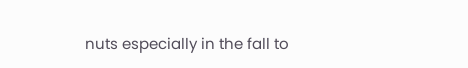nuts especially in the fall to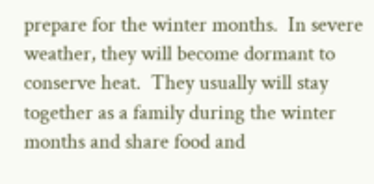prepare for the winter months.  In severe weather, they will become dormant to conserve heat.  They usually will stay together as a family during the winter months and share food and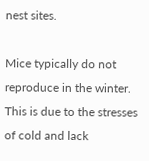nest sites.

Mice typically do not reproduce in the winter.  This is due to the stresses of cold and lack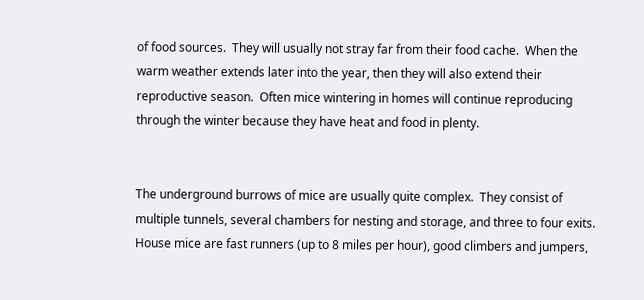of food sources.  They will usually not stray far from their food cache.  When the warm weather extends later into the year, then they will also extend their reproductive season.  Often mice wintering in homes will continue reproducing through the winter because they have heat and food in plenty.


The underground burrows of mice are usually quite complex.  They consist of multiple tunnels, several chambers for nesting and storage, and three to four exits.  House mice are fast runners (up to 8 miles per hour), good climbers and jumpers,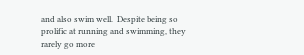and also swim well.  Despite being so prolific at running and swimming, they rarely go more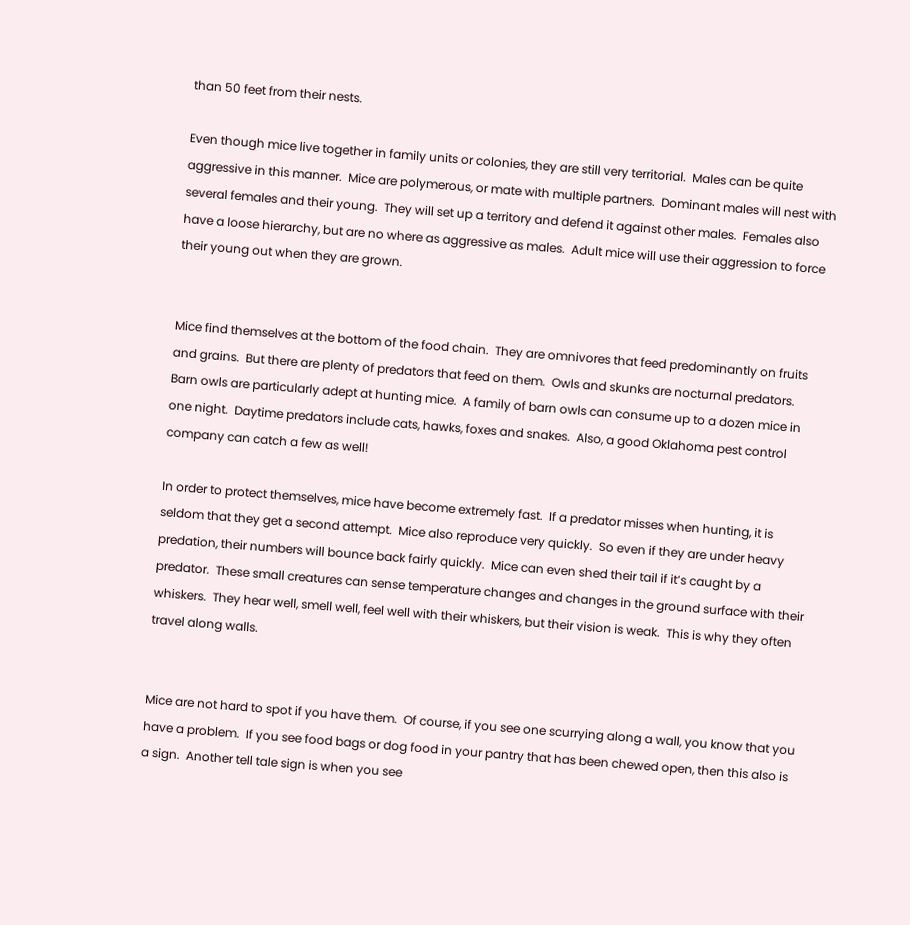than 50 feet from their nests.

Even though mice live together in family units or colonies, they are still very territorial.  Males can be quite aggressive in this manner.  Mice are polymerous, or mate with multiple partners.  Dominant males will nest with several females and their young.  They will set up a territory and defend it against other males.  Females also have a loose hierarchy, but are no where as aggressive as males.  Adult mice will use their aggression to force their young out when they are grown.


Mice find themselves at the bottom of the food chain.  They are omnivores that feed predominantly on fruits and grains.  But there are plenty of predators that feed on them.  Owls and skunks are nocturnal predators.  Barn owls are particularly adept at hunting mice.  A family of barn owls can consume up to a dozen mice in one night.  Daytime predators include cats, hawks, foxes and snakes.  Also, a good Oklahoma pest control company can catch a few as well!

In order to protect themselves, mice have become extremely fast.  If a predator misses when hunting, it is seldom that they get a second attempt.  Mice also reproduce very quickly.  So even if they are under heavy predation, their numbers will bounce back fairly quickly.  Mice can even shed their tail if it’s caught by a predator.  These small creatures can sense temperature changes and changes in the ground surface with their whiskers.  They hear well, smell well, feel well with their whiskers, but their vision is weak.  This is why they often travel along walls.


Mice are not hard to spot if you have them.  Of course, if you see one scurrying along a wall, you know that you have a problem.  If you see food bags or dog food in your pantry that has been chewed open, then this also is a sign.  Another tell tale sign is when you see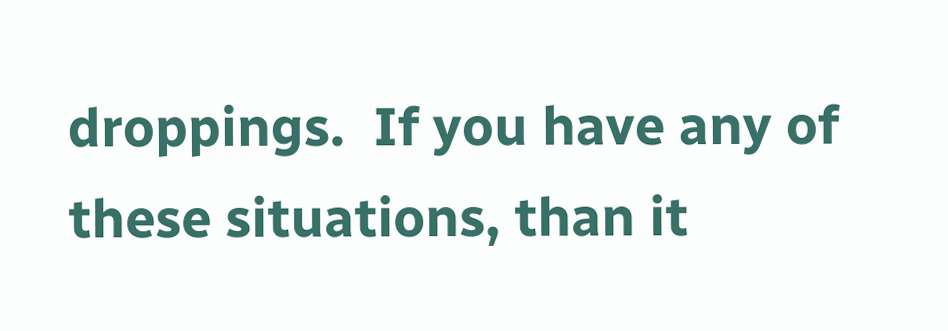droppings.  If you have any of these situations, than it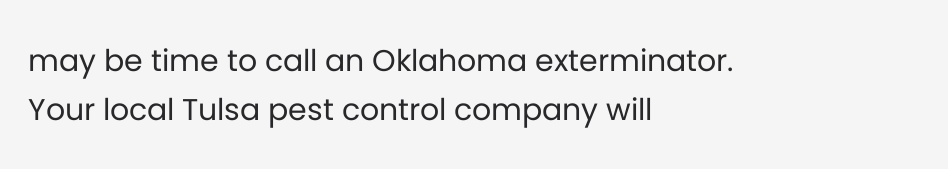may be time to call an Oklahoma exterminator.  Your local Tulsa pest control company will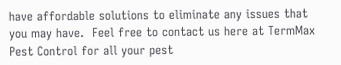have affordable solutions to eliminate any issues that you may have.  Feel free to contact us here at TermMax Pest Control for all your pest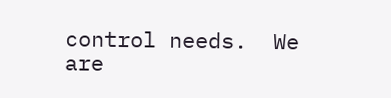control needs.  We are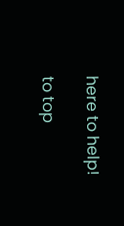here to help!

to top